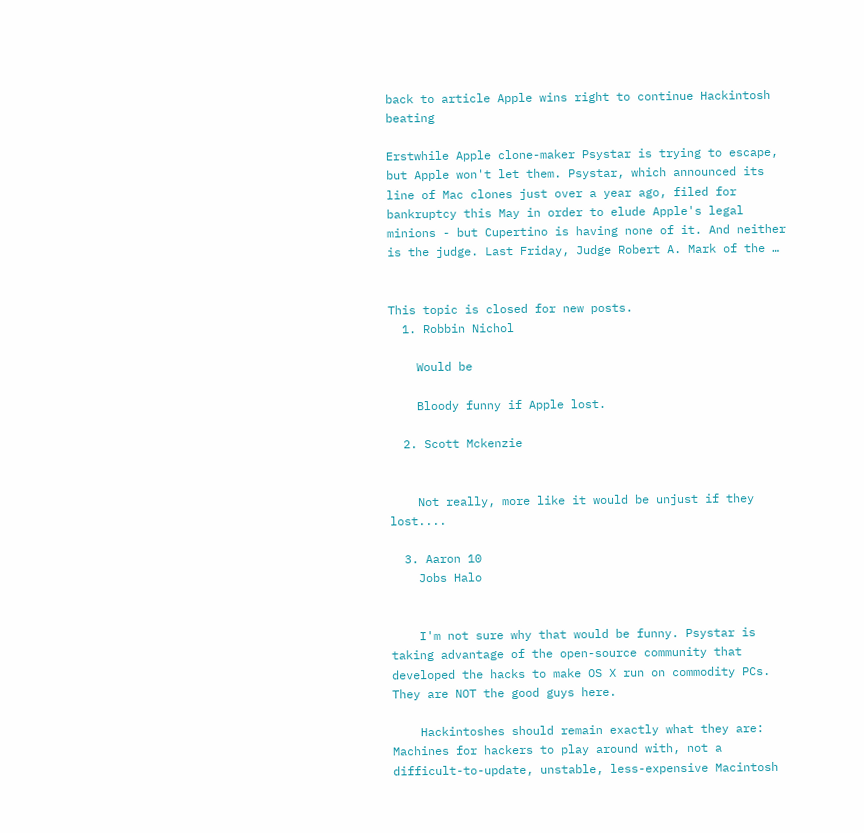back to article Apple wins right to continue Hackintosh beating

Erstwhile Apple clone-maker Psystar is trying to escape, but Apple won't let them. Psystar, which announced its line of Mac clones just over a year ago, filed for bankruptcy this May in order to elude Apple's legal minions - but Cupertino is having none of it. And neither is the judge. Last Friday, Judge Robert A. Mark of the …


This topic is closed for new posts.
  1. Robbin Nichol

    Would be

    Bloody funny if Apple lost.

  2. Scott Mckenzie


    Not really, more like it would be unjust if they lost....

  3. Aaron 10
    Jobs Halo


    I'm not sure why that would be funny. Psystar is taking advantage of the open-source community that developed the hacks to make OS X run on commodity PCs. They are NOT the good guys here.

    Hackintoshes should remain exactly what they are: Machines for hackers to play around with, not a difficult-to-update, unstable, less-expensive Macintosh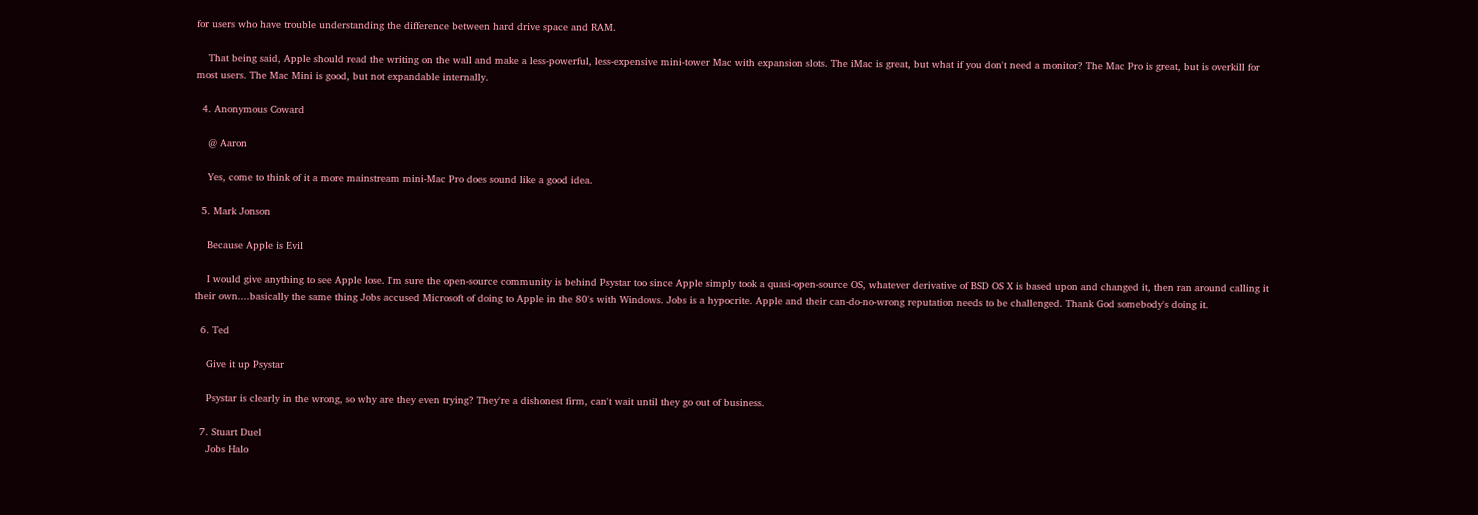for users who have trouble understanding the difference between hard drive space and RAM.

    That being said, Apple should read the writing on the wall and make a less-powerful, less-expensive mini-tower Mac with expansion slots. The iMac is great, but what if you don't need a monitor? The Mac Pro is great, but is overkill for most users. The Mac Mini is good, but not expandable internally.

  4. Anonymous Coward

    @ Aaron

    Yes, come to think of it a more mainstream mini-Mac Pro does sound like a good idea.

  5. Mark Jonson

    Because Apple is Evil

    I would give anything to see Apple lose. I'm sure the open-source community is behind Psystar too since Apple simply took a quasi-open-source OS, whatever derivative of BSD OS X is based upon and changed it, then ran around calling it their own....basically the same thing Jobs accused Microsoft of doing to Apple in the 80's with Windows. Jobs is a hypocrite. Apple and their can-do-no-wrong reputation needs to be challenged. Thank God somebody's doing it.

  6. Ted

    Give it up Psystar

    Psystar is clearly in the wrong, so why are they even trying? They're a dishonest firm, can't wait until they go out of business.

  7. Stuart Duel
    Jobs Halo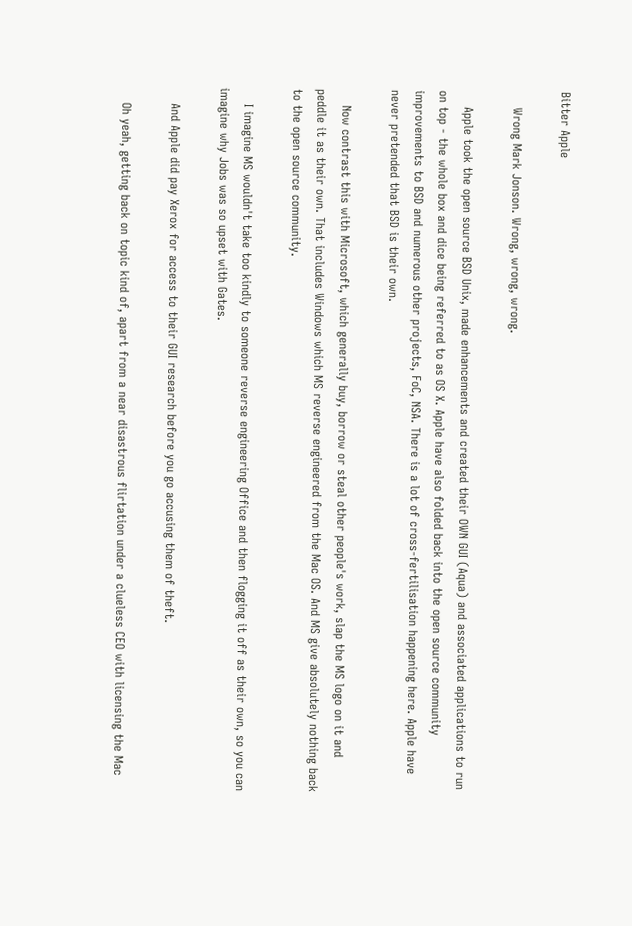Bitter Apple

    Wrong Mark Jonson. Wrong, wrong, wrong.

    Apple took the open source BSD Unix, made enhancements and created their OWN GUI (Aqua) and associated applications to run on top - the whole box and dice being referred to as OS X. Apple have also folded back into the open source community improvements to BSD and numerous other projects, FoC, NSA. There is a lot of cross-fertilisation happening here. Apple have never pretended that BSD is their own.

    Now contrast this with Microsoft, which generally buy, borrow or steal other people's work, slap the MS logo on it and peddle it as their own. That includes Windows which MS reverse engineered from the Mac OS. And MS give absolutely nothing back to the open source community.

    I imagine MS wouldn't take too kindly to someone reverse engineering Office and then flogging it off as their own, so you can imagine why Jobs was so upset with Gates.

    And Apple did pay Xerox for access to their GUI research before you go accusing them of theft.

    Oh yeah, getting back on topic kind of, apart from a near disastrous flirtation under a clueless CEO with licensing the Mac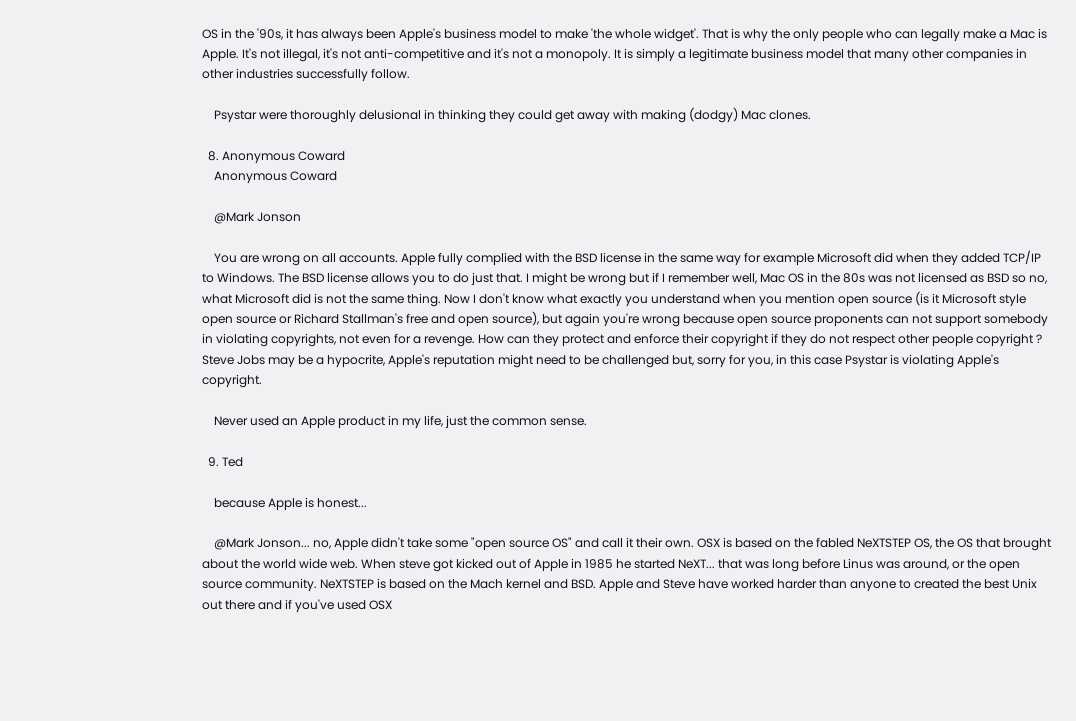OS in the '90s, it has always been Apple's business model to make 'the whole widget'. That is why the only people who can legally make a Mac is Apple. It's not illegal, it's not anti-competitive and it's not a monopoly. It is simply a legitimate business model that many other companies in other industries successfully follow.

    Psystar were thoroughly delusional in thinking they could get away with making (dodgy) Mac clones.

  8. Anonymous Coward
    Anonymous Coward

    @Mark Jonson

    You are wrong on all accounts. Apple fully complied with the BSD license in the same way for example Microsoft did when they added TCP/IP to Windows. The BSD license allows you to do just that. I might be wrong but if I remember well, Mac OS in the 80s was not licensed as BSD so no, what Microsoft did is not the same thing. Now I don't know what exactly you understand when you mention open source (is it Microsoft style open source or Richard Stallman's free and open source), but again you're wrong because open source proponents can not support somebody in violating copyrights, not even for a revenge. How can they protect and enforce their copyright if they do not respect other people copyright ? Steve Jobs may be a hypocrite, Apple's reputation might need to be challenged but, sorry for you, in this case Psystar is violating Apple's copyright.

    Never used an Apple product in my life, just the common sense.

  9. Ted

    because Apple is honest...

    @Mark Jonson... no, Apple didn't take some "open source OS" and call it their own. OSX is based on the fabled NeXTSTEP OS, the OS that brought about the world wide web. When steve got kicked out of Apple in 1985 he started NeXT... that was long before Linus was around, or the open source community. NeXTSTEP is based on the Mach kernel and BSD. Apple and Steve have worked harder than anyone to created the best Unix out there and if you've used OSX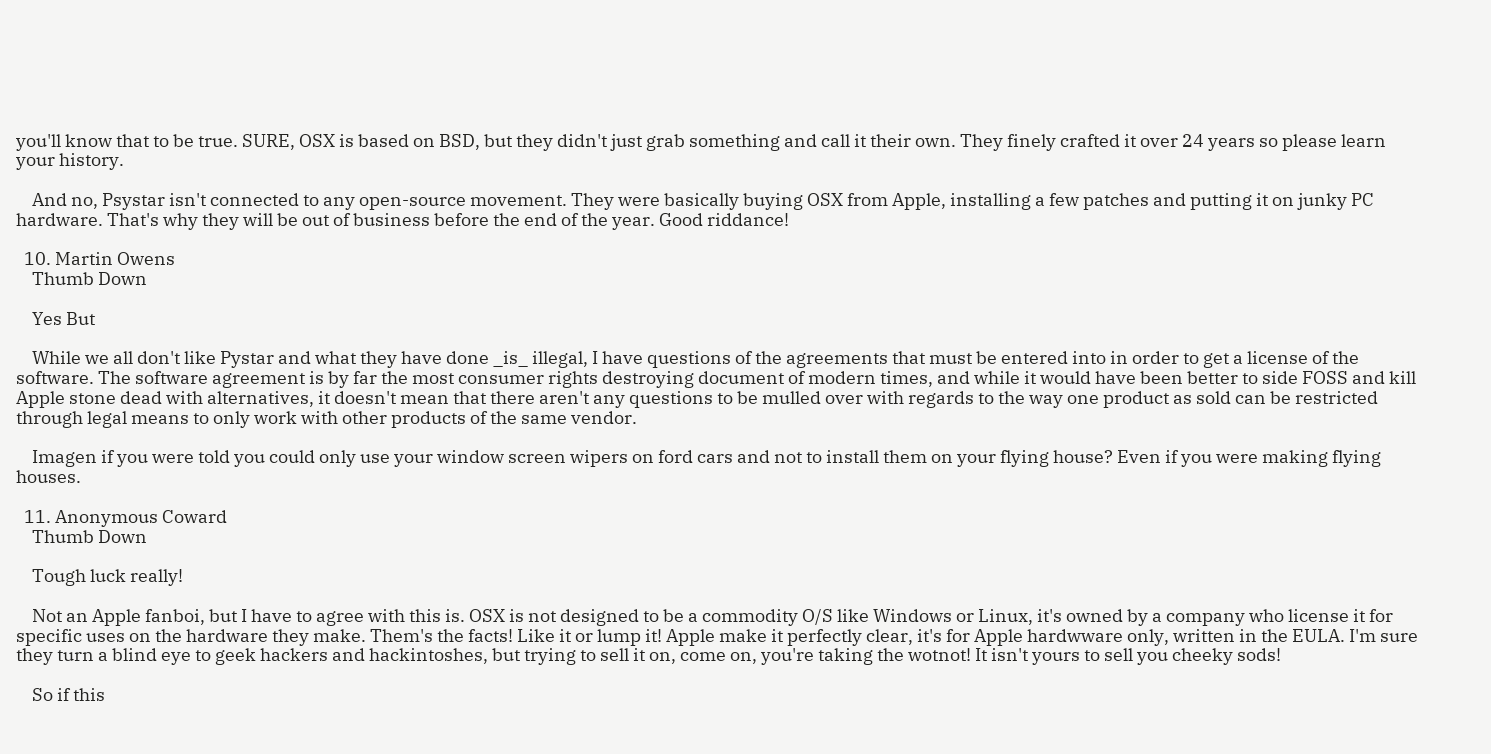you'll know that to be true. SURE, OSX is based on BSD, but they didn't just grab something and call it their own. They finely crafted it over 24 years so please learn your history.

    And no, Psystar isn't connected to any open-source movement. They were basically buying OSX from Apple, installing a few patches and putting it on junky PC hardware. That's why they will be out of business before the end of the year. Good riddance!

  10. Martin Owens
    Thumb Down

    Yes But

    While we all don't like Pystar and what they have done _is_ illegal, I have questions of the agreements that must be entered into in order to get a license of the software. The software agreement is by far the most consumer rights destroying document of modern times, and while it would have been better to side FOSS and kill Apple stone dead with alternatives, it doesn't mean that there aren't any questions to be mulled over with regards to the way one product as sold can be restricted through legal means to only work with other products of the same vendor.

    Imagen if you were told you could only use your window screen wipers on ford cars and not to install them on your flying house? Even if you were making flying houses.

  11. Anonymous Coward
    Thumb Down

    Tough luck really!

    Not an Apple fanboi, but I have to agree with this is. OSX is not designed to be a commodity O/S like Windows or Linux, it's owned by a company who license it for specific uses on the hardware they make. Them's the facts! Like it or lump it! Apple make it perfectly clear, it's for Apple hardwware only, written in the EULA. I'm sure they turn a blind eye to geek hackers and hackintoshes, but trying to sell it on, come on, you're taking the wotnot! It isn't yours to sell you cheeky sods!

    So if this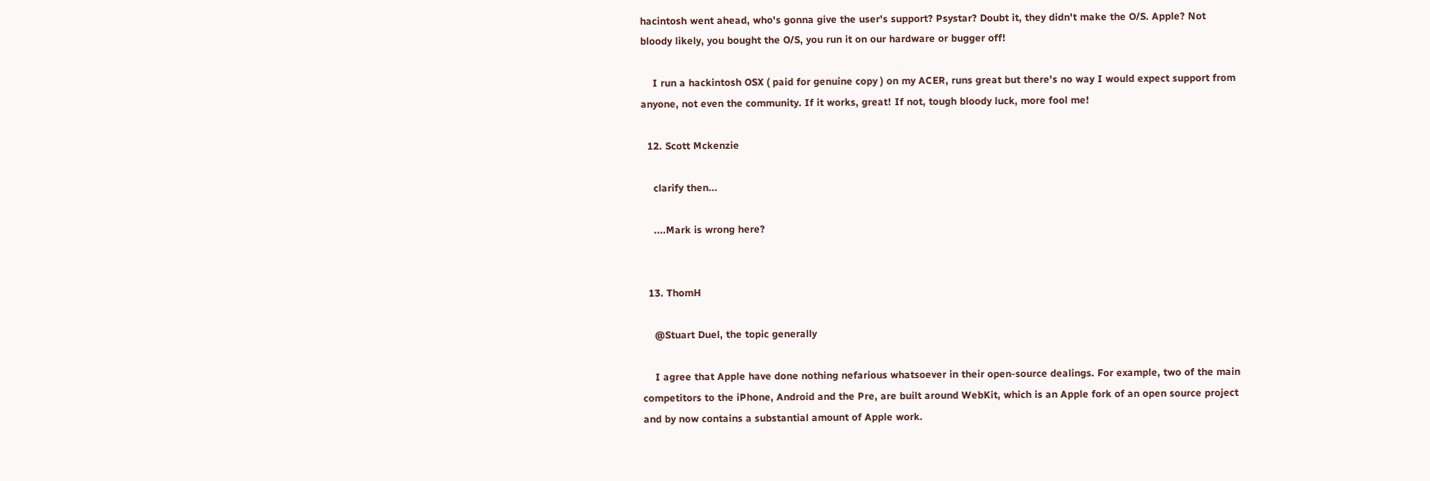hacintosh went ahead, who's gonna give the user's support? Psystar? Doubt it, they didn't make the O/S. Apple? Not bloody likely, you bought the O/S, you run it on our hardware or bugger off!

    I run a hackintosh OSX ( paid for genuine copy ) on my ACER, runs great but there's no way I would expect support from anyone, not even the community. If it works, great! If not, tough bloody luck, more fool me!

  12. Scott Mckenzie

    clarify then...

    ....Mark is wrong here?


  13. ThomH

    @Stuart Duel, the topic generally

    I agree that Apple have done nothing nefarious whatsoever in their open-source dealings. For example, two of the main competitors to the iPhone, Android and the Pre, are built around WebKit, which is an Apple fork of an open source project and by now contains a substantial amount of Apple work.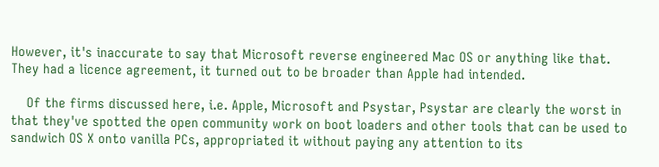However, it's inaccurate to say that Microsoft reverse engineered Mac OS or anything like that. They had a licence agreement, it turned out to be broader than Apple had intended.

    Of the firms discussed here, i.e. Apple, Microsoft and Psystar, Psystar are clearly the worst in that they've spotted the open community work on boot loaders and other tools that can be used to sandwich OS X onto vanilla PCs, appropriated it without paying any attention to its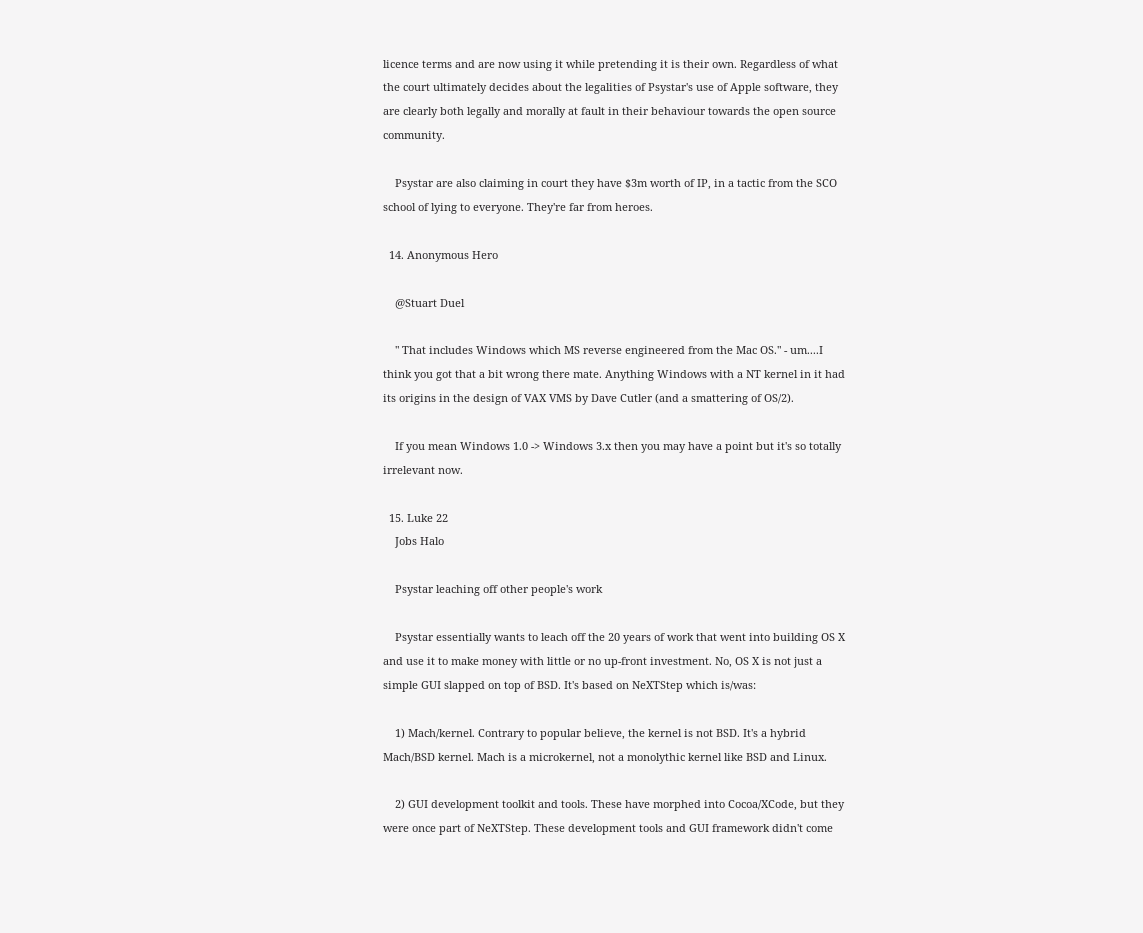licence terms and are now using it while pretending it is their own. Regardless of what the court ultimately decides about the legalities of Psystar's use of Apple software, they are clearly both legally and morally at fault in their behaviour towards the open source community.

    Psystar are also claiming in court they have $3m worth of IP, in a tactic from the SCO school of lying to everyone. They're far from heroes.

  14. Anonymous Hero

    @Stuart Duel

    " That includes Windows which MS reverse engineered from the Mac OS." - um....I think you got that a bit wrong there mate. Anything Windows with a NT kernel in it had its origins in the design of VAX VMS by Dave Cutler (and a smattering of OS/2).

    If you mean Windows 1.0 -> Windows 3.x then you may have a point but it's so totally irrelevant now.

  15. Luke 22
    Jobs Halo

    Psystar leaching off other people's work

    Psystar essentially wants to leach off the 20 years of work that went into building OS X and use it to make money with little or no up-front investment. No, OS X is not just a simple GUI slapped on top of BSD. It's based on NeXTStep which is/was:

    1) Mach/kernel. Contrary to popular believe, the kernel is not BSD. It's a hybrid Mach/BSD kernel. Mach is a microkernel, not a monolythic kernel like BSD and Linux.

    2) GUI development toolkit and tools. These have morphed into Cocoa/XCode, but they were once part of NeXTStep. These development tools and GUI framework didn't come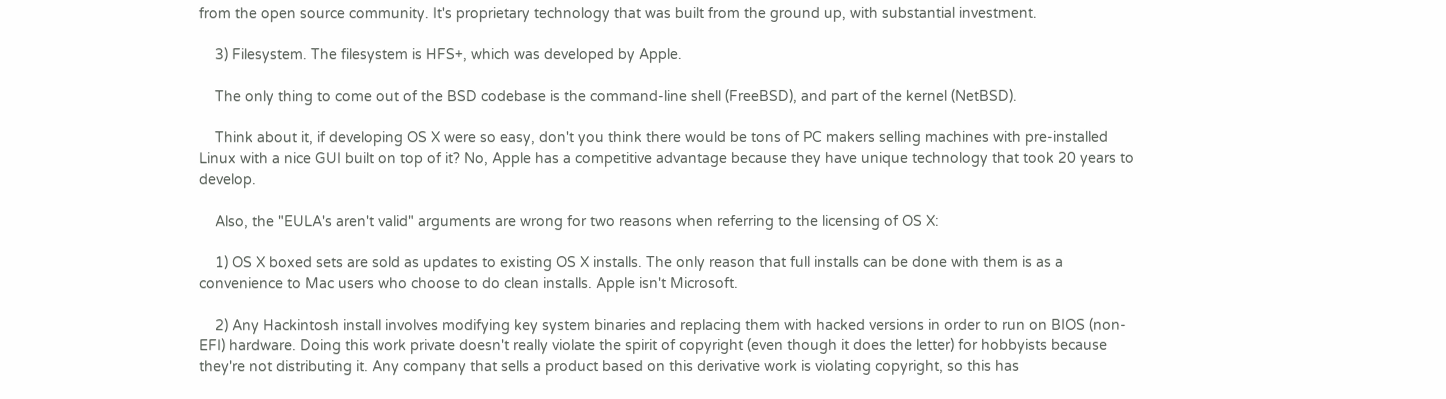from the open source community. It's proprietary technology that was built from the ground up, with substantial investment.

    3) Filesystem. The filesystem is HFS+, which was developed by Apple.

    The only thing to come out of the BSD codebase is the command-line shell (FreeBSD), and part of the kernel (NetBSD).

    Think about it, if developing OS X were so easy, don't you think there would be tons of PC makers selling machines with pre-installed Linux with a nice GUI built on top of it? No, Apple has a competitive advantage because they have unique technology that took 20 years to develop.

    Also, the "EULA's aren't valid" arguments are wrong for two reasons when referring to the licensing of OS X:

    1) OS X boxed sets are sold as updates to existing OS X installs. The only reason that full installs can be done with them is as a convenience to Mac users who choose to do clean installs. Apple isn't Microsoft.

    2) Any Hackintosh install involves modifying key system binaries and replacing them with hacked versions in order to run on BIOS (non-EFI) hardware. Doing this work private doesn't really violate the spirit of copyright (even though it does the letter) for hobbyists because they're not distributing it. Any company that sells a product based on this derivative work is violating copyright, so this has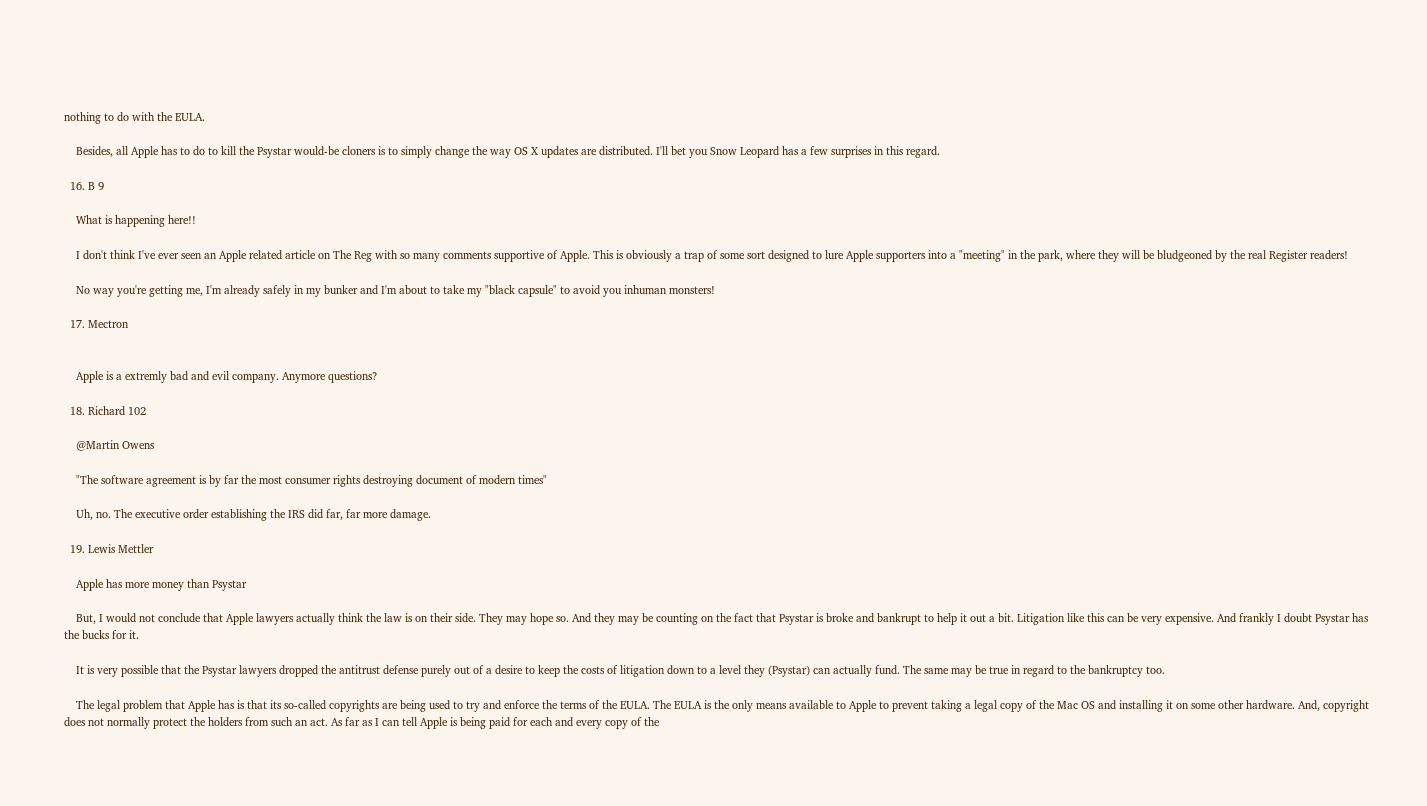nothing to do with the EULA.

    Besides, all Apple has to do to kill the Psystar would-be cloners is to simply change the way OS X updates are distributed. I'll bet you Snow Leopard has a few surprises in this regard.

  16. B 9

    What is happening here!!

    I don't think I've ever seen an Apple related article on The Reg with so many comments supportive of Apple. This is obviously a trap of some sort designed to lure Apple supporters into a "meeting" in the park, where they will be bludgeoned by the real Register readers!

    No way you're getting me, I'm already safely in my bunker and I'm about to take my "black capsule" to avoid you inhuman monsters!

  17. Mectron


    Apple is a extremly bad and evil company. Anymore questions?

  18. Richard 102

    @Martin Owens

    "The software agreement is by far the most consumer rights destroying document of modern times"

    Uh, no. The executive order establishing the IRS did far, far more damage.

  19. Lewis Mettler

    Apple has more money than Psystar

    But, I would not conclude that Apple lawyers actually think the law is on their side. They may hope so. And they may be counting on the fact that Psystar is broke and bankrupt to help it out a bit. Litigation like this can be very expensive. And frankly I doubt Psystar has the bucks for it.

    It is very possible that the Psystar lawyers dropped the antitrust defense purely out of a desire to keep the costs of litigation down to a level they (Psystar) can actually fund. The same may be true in regard to the bankruptcy too.

    The legal problem that Apple has is that its so-called copyrights are being used to try and enforce the terms of the EULA. The EULA is the only means available to Apple to prevent taking a legal copy of the Mac OS and installing it on some other hardware. And, copyright does not normally protect the holders from such an act. As far as I can tell Apple is being paid for each and every copy of the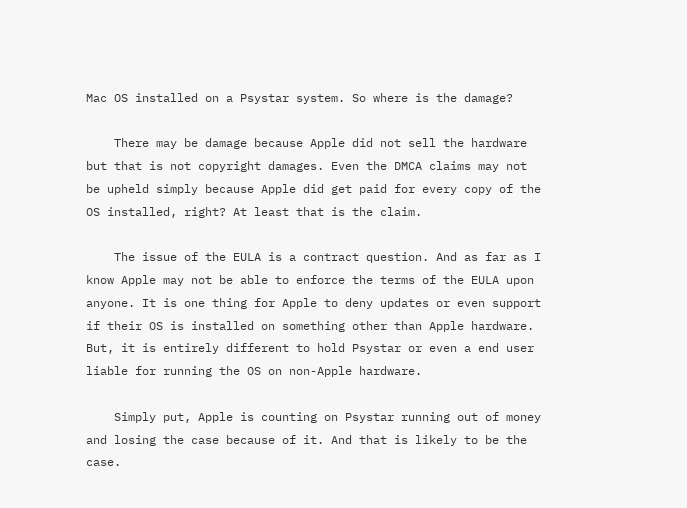Mac OS installed on a Psystar system. So where is the damage?

    There may be damage because Apple did not sell the hardware but that is not copyright damages. Even the DMCA claims may not be upheld simply because Apple did get paid for every copy of the OS installed, right? At least that is the claim.

    The issue of the EULA is a contract question. And as far as I know Apple may not be able to enforce the terms of the EULA upon anyone. It is one thing for Apple to deny updates or even support if their OS is installed on something other than Apple hardware. But, it is entirely different to hold Psystar or even a end user liable for running the OS on non-Apple hardware.

    Simply put, Apple is counting on Psystar running out of money and losing the case because of it. And that is likely to be the case.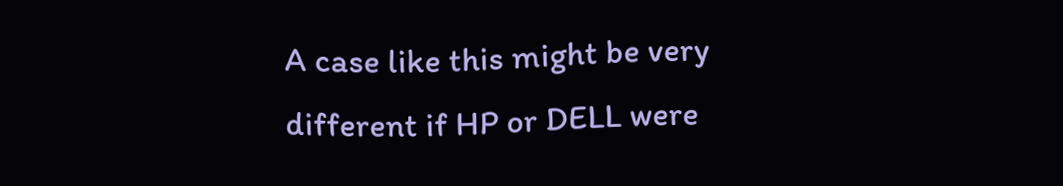A case like this might be very different if HP or DELL were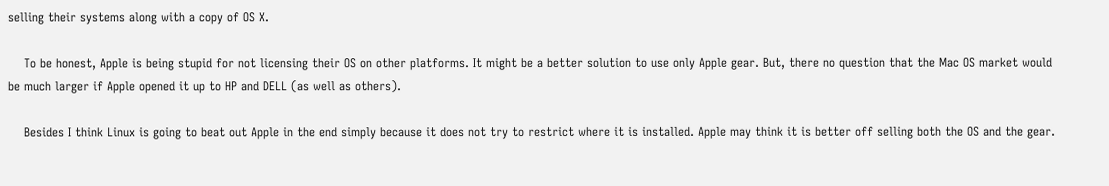selling their systems along with a copy of OS X.

    To be honest, Apple is being stupid for not licensing their OS on other platforms. It might be a better solution to use only Apple gear. But, there no question that the Mac OS market would be much larger if Apple opened it up to HP and DELL (as well as others).

    Besides I think Linux is going to beat out Apple in the end simply because it does not try to restrict where it is installed. Apple may think it is better off selling both the OS and the gear.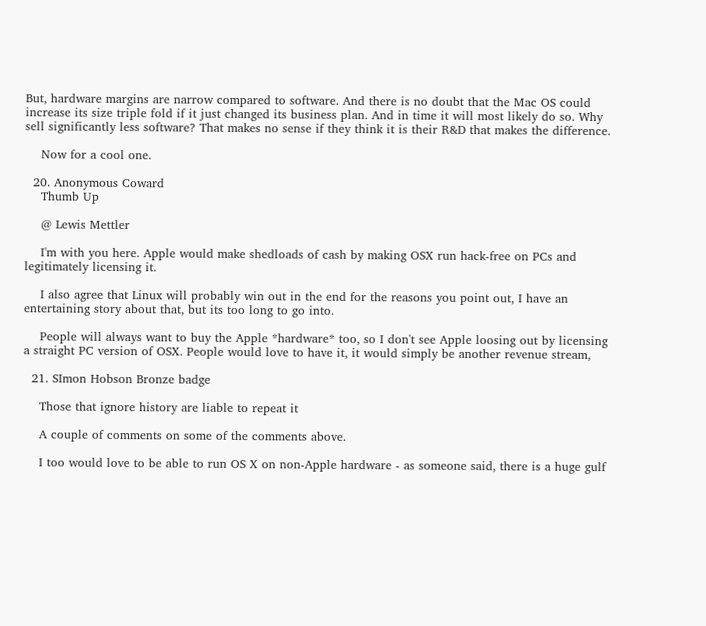But, hardware margins are narrow compared to software. And there is no doubt that the Mac OS could increase its size triple fold if it just changed its business plan. And in time it will most likely do so. Why sell significantly less software? That makes no sense if they think it is their R&D that makes the difference.

    Now for a cool one.

  20. Anonymous Coward
    Thumb Up

    @ Lewis Mettler

    I'm with you here. Apple would make shedloads of cash by making OSX run hack-free on PCs and legitimately licensing it.

    I also agree that Linux will probably win out in the end for the reasons you point out, I have an entertaining story about that, but its too long to go into.

    People will always want to buy the Apple *hardware* too, so I don't see Apple loosing out by licensing a straight PC version of OSX. People would love to have it, it would simply be another revenue stream,

  21. SImon Hobson Bronze badge

    Those that ignore history are liable to repeat it

    A couple of comments on some of the comments above.

    I too would love to be able to run OS X on non-Apple hardware - as someone said, there is a huge gulf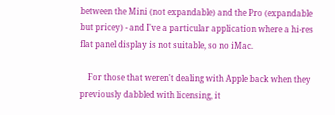between the Mini (not expandable) and the Pro (expandable but pricey) - and I've a particular application where a hi-res flat panel display is not suitable, so no iMac.

    For those that weren't dealing with Apple back when they previously dabbled with licensing, it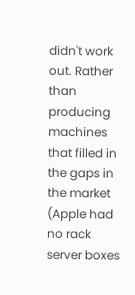didn't work out. Rather than producing machines that filled in the gaps in the market (Apple had no rack server boxes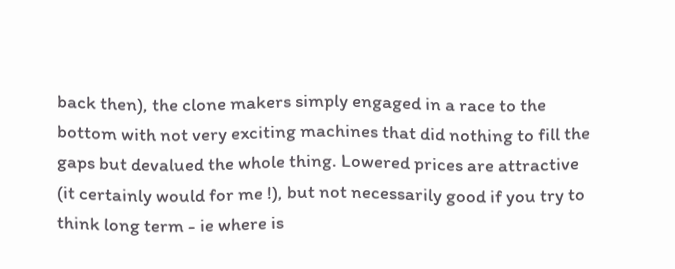back then), the clone makers simply engaged in a race to the bottom with not very exciting machines that did nothing to fill the gaps but devalued the whole thing. Lowered prices are attractive (it certainly would for me !), but not necessarily good if you try to think long term - ie where is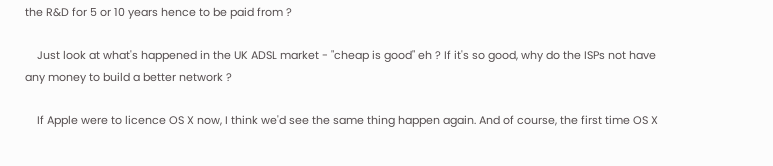the R&D for 5 or 10 years hence to be paid from ?

    Just look at what's happened in the UK ADSL market - "cheap is good" eh ? If it's so good, why do the ISPs not have any money to build a better network ?

    If Apple were to licence OS X now, I think we'd see the same thing happen again. And of course, the first time OS X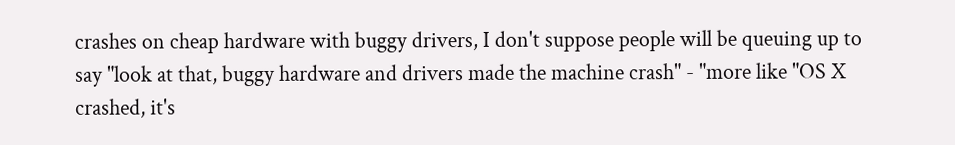crashes on cheap hardware with buggy drivers, I don't suppose people will be queuing up to say "look at that, buggy hardware and drivers made the machine crash" - "more like "OS X crashed, it's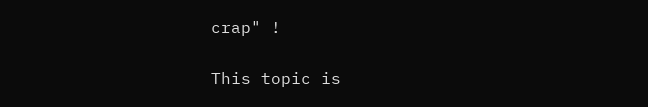crap" !

This topic is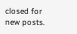closed for new posts.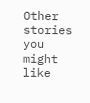Other stories you might like